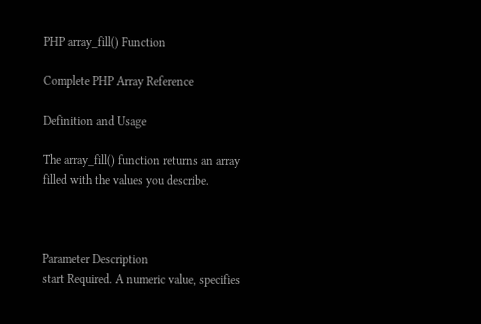PHP array_fill() Function

Complete PHP Array Reference

Definition and Usage

The array_fill() function returns an array filled with the values you describe.



Parameter Description
start Required. A numeric value, specifies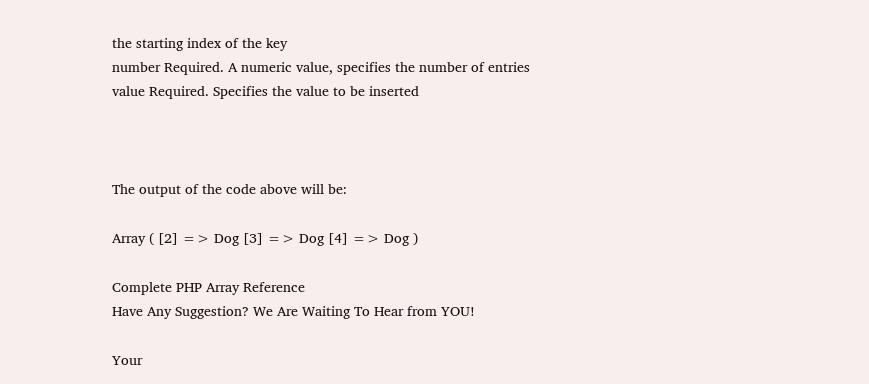the starting index of the key
number Required. A numeric value, specifies the number of entries
value Required. Specifies the value to be inserted



The output of the code above will be:

Array ( [2] => Dog [3] => Dog [4] => Dog )

Complete PHP Array Reference
Have Any Suggestion? We Are Waiting To Hear from YOU!

Your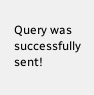Query was successfully sent!